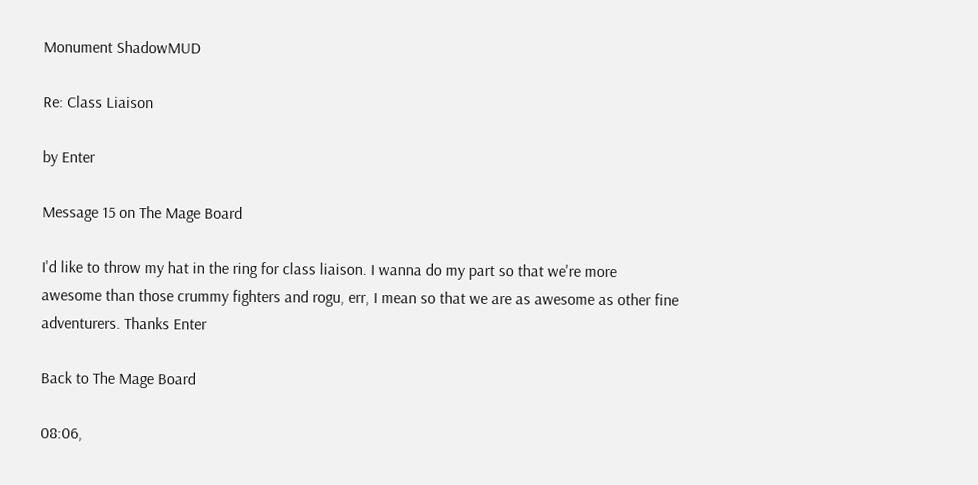Monument ShadowMUD

Re: Class Liaison

by Enter

Message 15 on The Mage Board

I'd like to throw my hat in the ring for class liaison. I wanna do my part so that we're more awesome than those crummy fighters and rogu, err, I mean so that we are as awesome as other fine adventurers. Thanks Enter

Back to The Mage Board

08:06,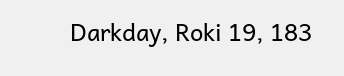Darkday, Roki 19, 183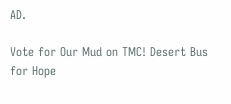AD.

Vote for Our Mud on TMC! Desert Bus for Hope